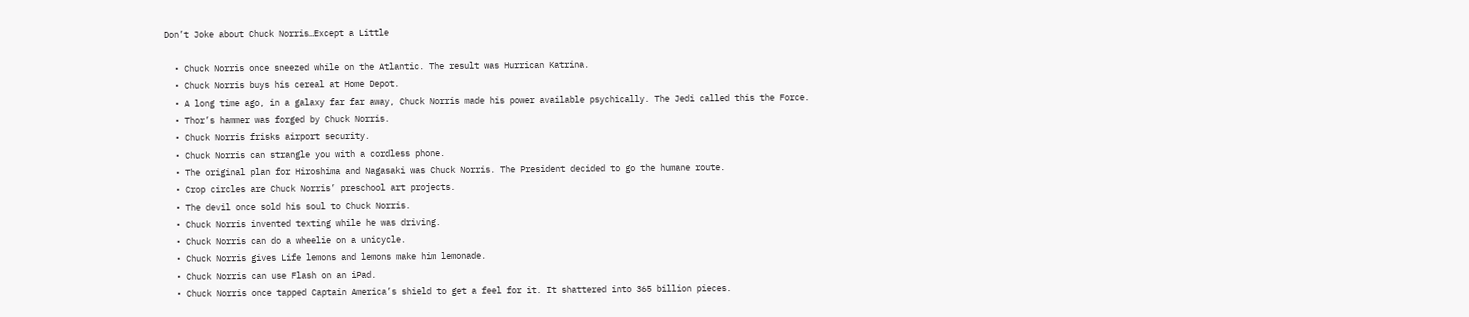Don’t Joke about Chuck Norris…Except a Little

  • Chuck Norris once sneezed while on the Atlantic. The result was Hurrican Katrina.
  • Chuck Norris buys his cereal at Home Depot.
  • A long time ago, in a galaxy far far away, Chuck Norris made his power available psychically. The Jedi called this the Force.
  • Thor’s hammer was forged by Chuck Norris.
  • Chuck Norris frisks airport security.
  • Chuck Norris can strangle you with a cordless phone.
  • The original plan for Hiroshima and Nagasaki was Chuck Norris. The President decided to go the humane route.
  • Crop circles are Chuck Norris’ preschool art projects.
  • The devil once sold his soul to Chuck Norris.
  • Chuck Norris invented texting while he was driving.
  • Chuck Norris can do a wheelie on a unicycle.
  • Chuck Norris gives Life lemons and lemons make him lemonade.
  • Chuck Norris can use Flash on an iPad.
  • Chuck Norris once tapped Captain America’s shield to get a feel for it. It shattered into 365 billion pieces.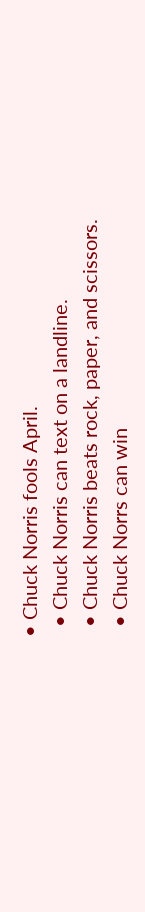• Chuck Norris fools April.
  • Chuck Norris can text on a landline.
  • Chuck Norris beats rock, paper, and scissors.
  • Chuck Norrs can win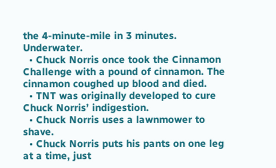the 4-minute-mile in 3 minutes. Underwater.
  • Chuck Norris once took the Cinnamon Challenge with a pound of cinnamon. The cinnamon coughed up blood and died.
  • TNT was originally developed to cure Chuck Norris’ indigestion.
  • Chuck Norris uses a lawnmower to shave.
  • Chuck Norris puts his pants on one leg at a time, just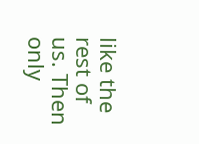like the rest of us. Then only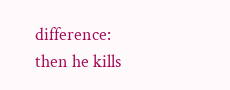difference: then he kills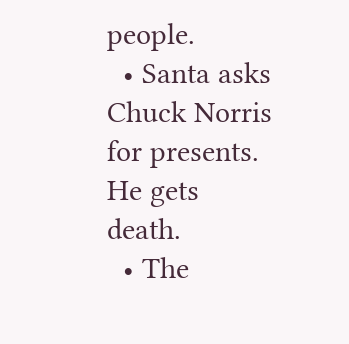people.
  • Santa asks Chuck Norris for presents. He gets death.
  • The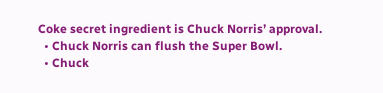Coke secret ingredient is Chuck Norris’ approval.
  • Chuck Norris can flush the Super Bowl.
  • Chuck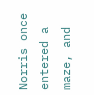Norris once entered a maze, and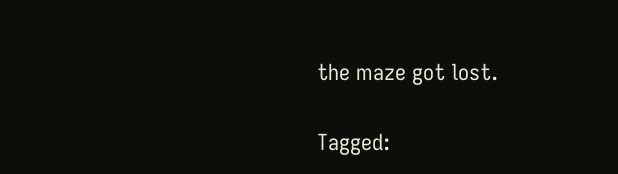the maze got lost.

Tagged: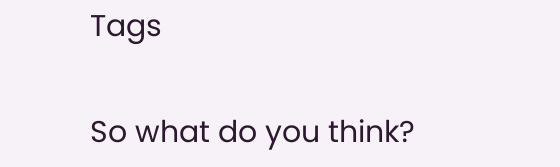Tags

So what do you think?